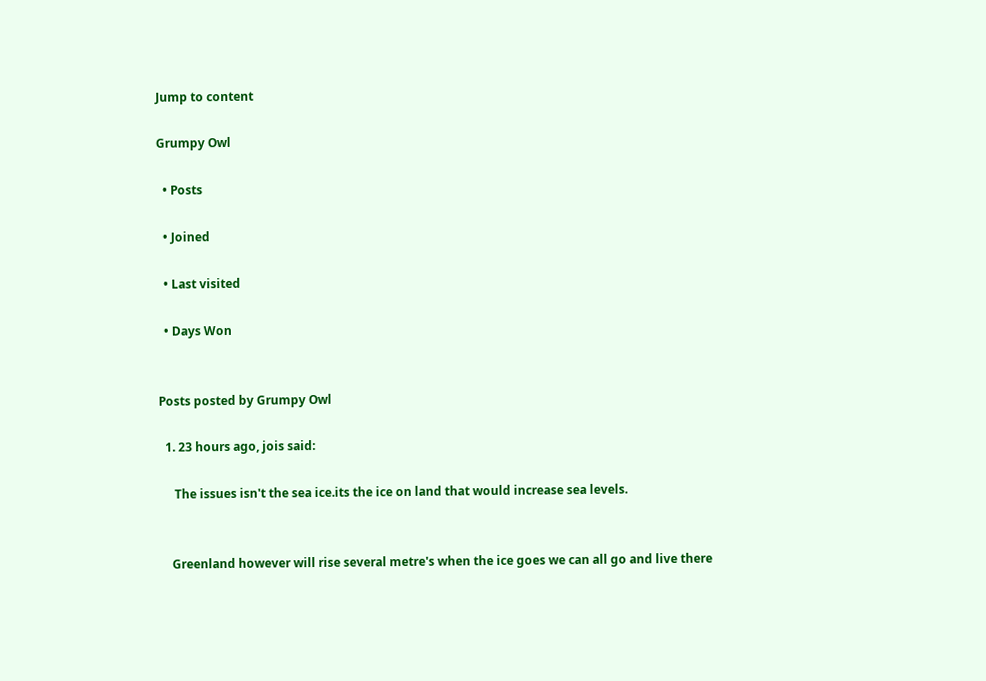Jump to content

Grumpy Owl

  • Posts

  • Joined

  • Last visited

  • Days Won


Posts posted by Grumpy Owl

  1. 23 hours ago, jois said:

     The issues isn't the sea ice.its the ice on land that would increase sea levels.


    Greenland however will rise several metre's when the ice goes we can all go and live there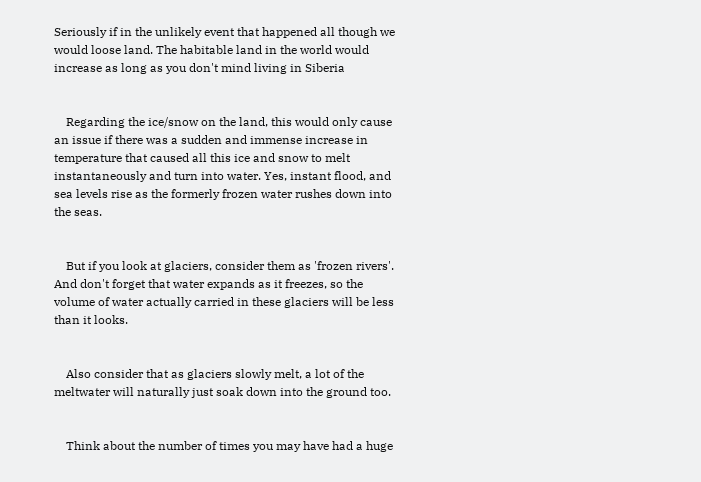Seriously if in the unlikely event that happened all though we would loose land. The habitable land in the world would increase as long as you don't mind living in Siberia


    Regarding the ice/snow on the land, this would only cause an issue if there was a sudden and immense increase in temperature that caused all this ice and snow to melt instantaneously and turn into water. Yes, instant flood, and sea levels rise as the formerly frozen water rushes down into the seas.


    But if you look at glaciers, consider them as 'frozen rivers'. And don't forget that water expands as it freezes, so the volume of water actually carried in these glaciers will be less than it looks.


    Also consider that as glaciers slowly melt, a lot of the meltwater will naturally just soak down into the ground too.


    Think about the number of times you may have had a huge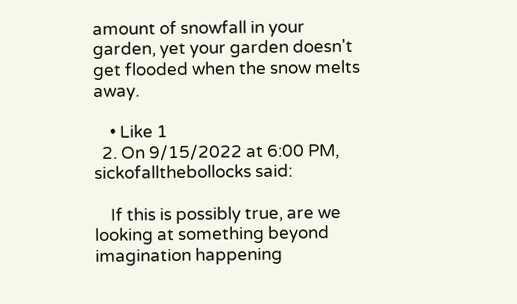amount of snowfall in your garden, yet your garden doesn't get flooded when the snow melts away.

    • Like 1
  2. On 9/15/2022 at 6:00 PM, sickofallthebollocks said:

    If this is possibly true, are we looking at something beyond imagination happening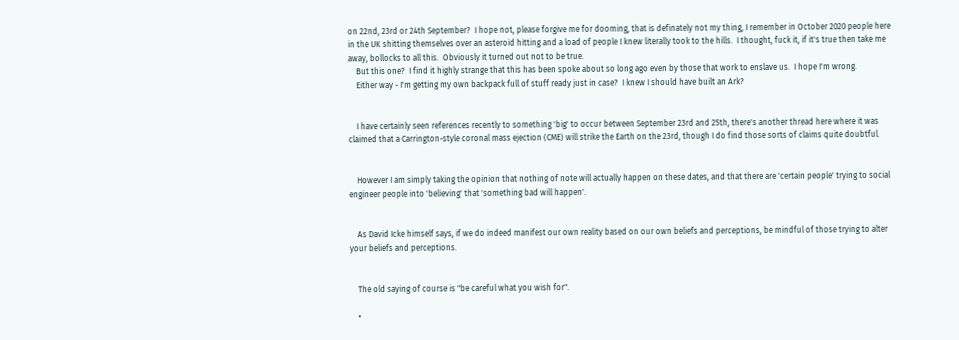on 22nd, 23rd or 24th September?  I hope not, please forgive me for dooming, that is definately not my thing, I remember in October 2020 people here in the UK shitting themselves over an asteroid hitting and a load of people I knew literally took to the hills.  I thought, fuck it, if it's true then take me away, bollocks to all this.  Obviously it turned out not to be true.
    But this one?  I find it highly strange that this has been spoke about so long ago even by those that work to enslave us.  I hope I'm wrong.
    Either way - I'm getting my own backpack full of stuff ready just in case?  I knew I should have built an Ark?


    I have certainly seen references recently to something 'big' to occur between September 23rd and 25th, there's another thread here where it was claimed that a Carrington-style coronal mass ejection (CME) will strike the Earth on the 23rd, though I do find those sorts of claims quite doubtful.


    However I am simply taking the opinion that nothing of note will actually happen on these dates, and that there are 'certain people' trying to social engineer people into 'believing' that 'something bad will happen'.


    As David Icke himself says, if we do indeed manifest our own reality based on our own beliefs and perceptions, be mindful of those trying to alter your beliefs and perceptions.


    The old saying of course is "be careful what you wish for".

    •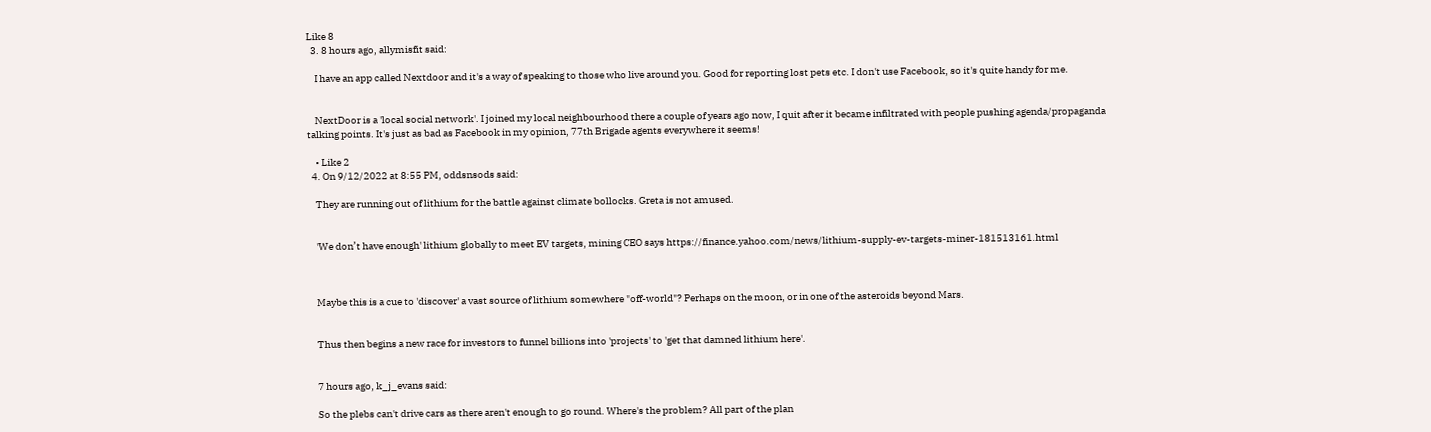Like 8
  3. 8 hours ago, allymisfit said:

    I have an app called Nextdoor and it's a way of speaking to those who live around you. Good for reporting lost pets etc. I don't use Facebook, so it's quite handy for me.


    NextDoor is a 'local social network'. I joined my local neighbourhood there a couple of years ago now, I quit after it became infiltrated with people pushing agenda/propaganda talking points. It's just as bad as Facebook in my opinion, 77th Brigade agents everywhere it seems!

    • Like 2
  4. On 9/12/2022 at 8:55 PM, oddsnsods said:

    They are running out of lithium for the battle against climate bollocks. Greta is not amused.


    'We don’t have enough' lithium globally to meet EV targets, mining CEO says https://finance.yahoo.com/news/lithium-supply-ev-targets-miner-181513161.html



    Maybe this is a cue to 'discover' a vast source of lithium somewhere "off-world"? Perhaps on the moon, or in one of the asteroids beyond Mars.


    Thus then begins a new race for investors to funnel billions into 'projects' to 'get that damned lithium here'.


    7 hours ago, k_j_evans said:

    So the plebs can't drive cars as there aren't enough to go round. Where's the problem? All part of the plan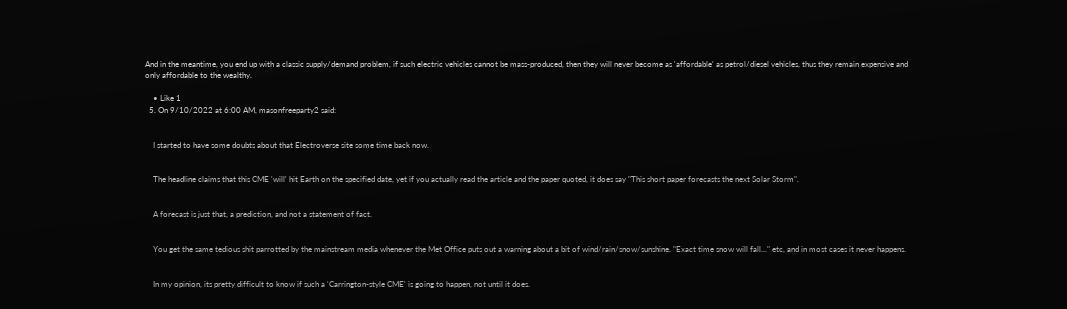And in the meantime, you end up with a classic supply/demand problem, if such electric vehicles cannot be mass-produced, then they will never become as 'affordable' as petrol/diesel vehicles, thus they remain expensive and only affordable to the wealthy.

    • Like 1
  5. On 9/10/2022 at 6:00 AM, masonfreeparty2 said:


    I started to have some doubts about that Electroverse site some time back now.


    The headline claims that this CME 'will' hit Earth on the specified date, yet if you actually read the article and the paper quoted, it does say "This short paper forecasts the next Solar Storm".


    A forecast is just that, a prediction, and not a statement of fact.


    You get the same tedious shit parrotted by the mainstream media whenever the Met Office puts out a warning about a bit of wind/rain/snow/sunshine. "Exact time snow will fall..." etc, and in most cases it never happens.


    In my opinion, its pretty difficult to know if such a 'Carrington-style CME' is going to happen, not until it does.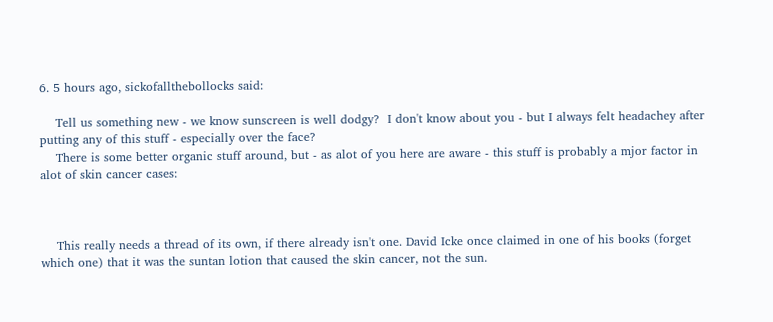6. 5 hours ago, sickofallthebollocks said:

    Tell us something new - we know sunscreen is well dodgy?  I don't know about you - but I always felt headachey after putting any of this stuff - especially over the face?
    There is some better organic stuff around, but - as alot of you here are aware - this stuff is probably a mjor factor in alot of skin cancer cases:



    This really needs a thread of its own, if there already isn't one. David Icke once claimed in one of his books (forget which one) that it was the suntan lotion that caused the skin cancer, not the sun.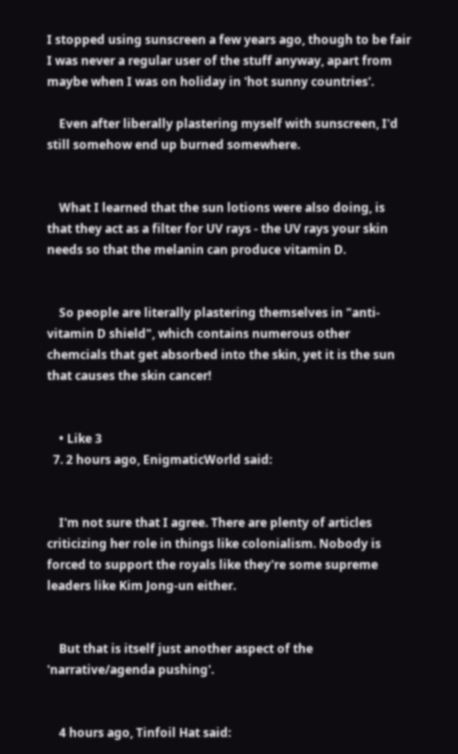I stopped using sunscreen a few years ago, though to be fair I was never a regular user of the stuff anyway, apart from maybe when I was on holiday in 'hot sunny countries'.

    Even after liberally plastering myself with sunscreen, I'd still somehow end up burned somewhere.


    What I learned that the sun lotions were also doing, is that they act as a filter for UV rays - the UV rays your skin needs so that the melanin can produce vitamin D.


    So people are literally plastering themselves in "anti-vitamin D shield", which contains numerous other chemcials that get absorbed into the skin, yet it is the sun that causes the skin cancer!


    • Like 3
  7. 2 hours ago, EnigmaticWorld said:


    I'm not sure that I agree. There are plenty of articles criticizing her role in things like colonialism. Nobody is forced to support the royals like they're some supreme leaders like Kim Jong-un either.


    But that is itself just another aspect of the 'narrative/agenda pushing'.


    4 hours ago, Tinfoil Hat said: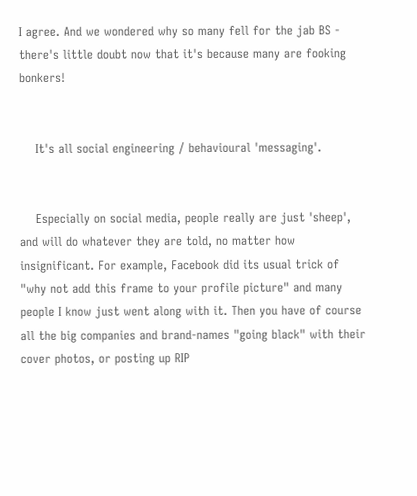I agree. And we wondered why so many fell for the jab BS - there's little doubt now that it's because many are fooking bonkers!


    It's all social engineering / behavioural 'messaging'.


    Especially on social media, people really are just 'sheep', and will do whatever they are told, no matter how insignificant. For example, Facebook did its usual trick of "why not add this frame to your profile picture" and many people I know just went along with it. Then you have of course all the big companies and brand-names "going black" with their cover photos, or posting up RIP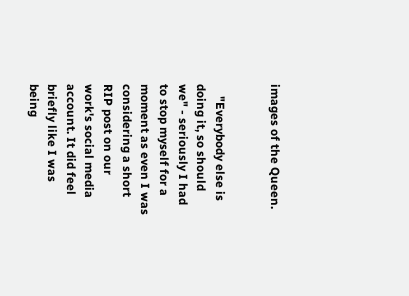images of the Queen.


    "Everybody else is doing it, so should we" - seriously I had to stop myself for a moment as even I was considering a short RIP post on our work's social media account. It did feel briefly like I was being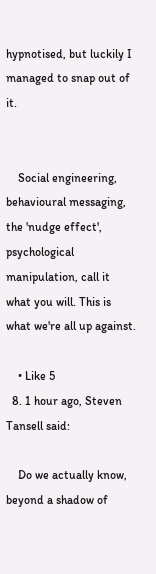hypnotised, but luckily I managed to snap out of it.


    Social engineering, behavioural messaging, the 'nudge effect', psychological manipulation, call it what you will. This is what we're all up against.

    • Like 5
  8. 1 hour ago, Steven Tansell said:

    Do we actually know, beyond a shadow of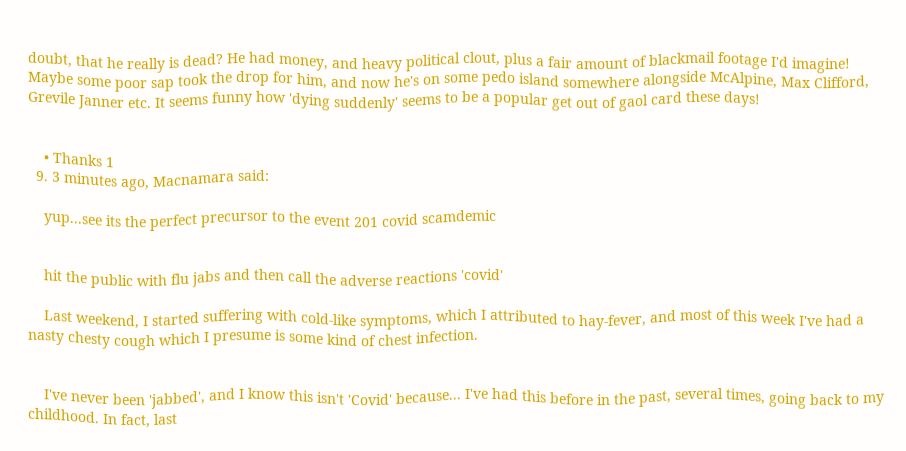doubt, that he really is dead? He had money, and heavy political clout, plus a fair amount of blackmail footage I'd imagine! Maybe some poor sap took the drop for him, and now he's on some pedo island somewhere alongside McAlpine, Max Clifford, Grevile Janner etc. It seems funny how 'dying suddenly' seems to be a popular get out of gaol card these days!


    • Thanks 1
  9. 3 minutes ago, Macnamara said:

    yup...see its the perfect precursor to the event 201 covid scamdemic


    hit the public with flu jabs and then call the adverse reactions 'covid'

    Last weekend, I started suffering with cold-like symptoms, which I attributed to hay-fever, and most of this week I've had a nasty chesty cough which I presume is some kind of chest infection.


    I've never been 'jabbed', and I know this isn't 'Covid' because... I've had this before in the past, several times, going back to my childhood. In fact, last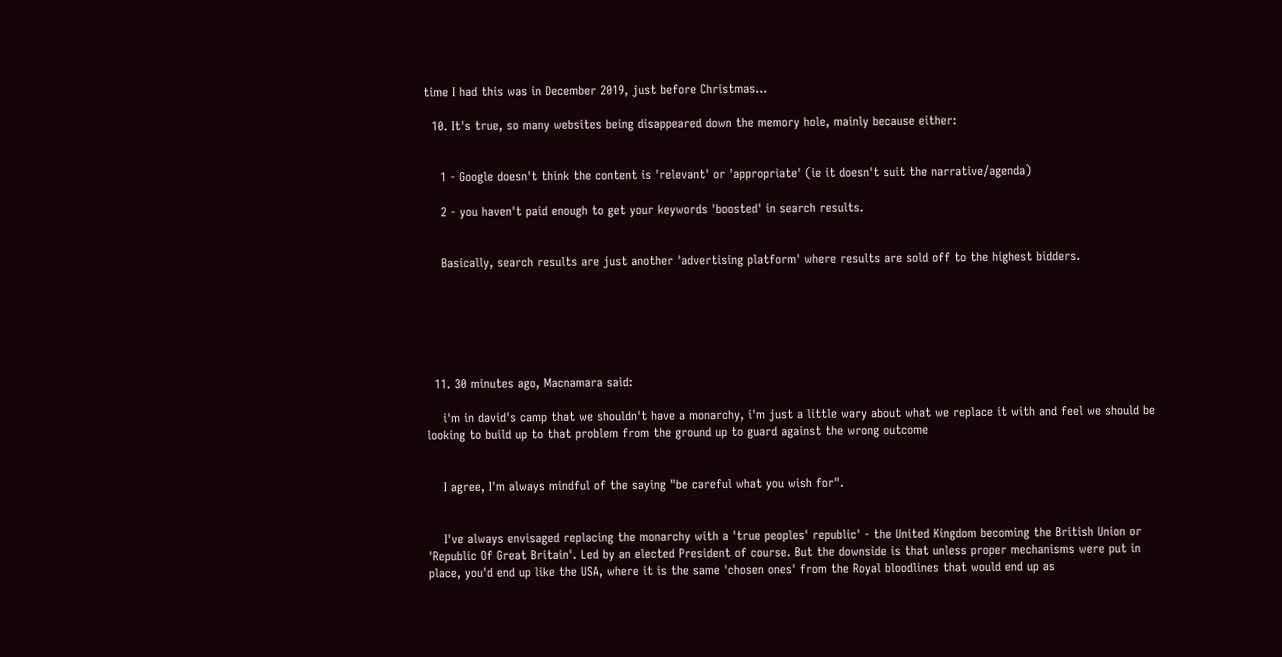time I had this was in December 2019, just before Christmas...

  10. It's true, so many websites being disappeared down the memory hole, mainly because either:


    1 - Google doesn't think the content is 'relevant' or 'appropriate' (ie it doesn't suit the narrative/agenda)

    2 - you haven't paid enough to get your keywords 'boosted' in search results.


    Basically, search results are just another 'advertising platform' where results are sold off to the highest bidders.






  11. 30 minutes ago, Macnamara said:

    i'm in david's camp that we shouldn't have a monarchy, i'm just a little wary about what we replace it with and feel we should be looking to build up to that problem from the ground up to guard against the wrong outcome


    I agree, I'm always mindful of the saying "be careful what you wish for".


    I've always envisaged replacing the monarchy with a 'true peoples' republic' - the United Kingdom becoming the British Union or 'Republic Of Great Britain'. Led by an elected President of course. But the downside is that unless proper mechanisms were put in place, you'd end up like the USA, where it is the same 'chosen ones' from the Royal bloodlines that would end up as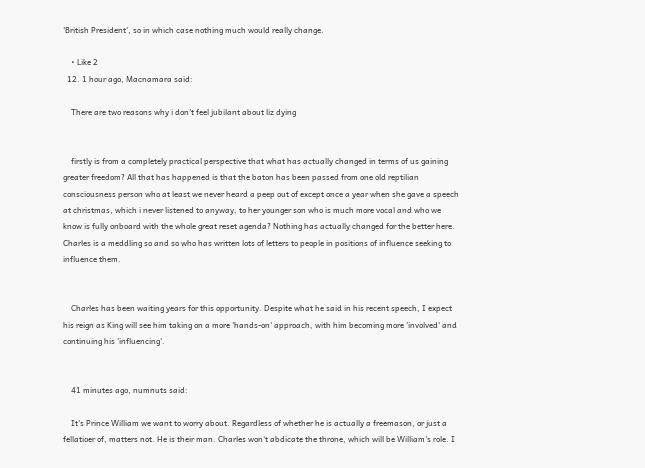'British President', so in which case nothing much would really change.

    • Like 2
  12. 1 hour ago, Macnamara said:

    There are two reasons why i don't feel jubilant about liz dying


    firstly is from a completely practical perspective that what has actually changed in terms of us gaining greater freedom? All that has happened is that the baton has been passed from one old reptilian consciousness person who at least we never heard a peep out of except once a year when she gave a speech at christmas, which i never listened to anyway, to her younger son who is much more vocal and who we know is fully onboard with the whole great reset agenda? Nothing has actually changed for the better here. Charles is a meddling so and so who has written lots of letters to people in positions of influence seeking to influence them.


    Charles has been waiting years for this opportunity. Despite what he said in his recent speech, I expect his reign as King will see him taking on a more 'hands-on' approach, with him becoming more 'involved' and continuing his 'influencing'.


    41 minutes ago, numnuts said:

    It's Prince William we want to worry about. Regardless of whether he is actually a freemason, or just a fellatioer of, matters not. He is their man. Charles won't abdicate the throne, which will be William's role. I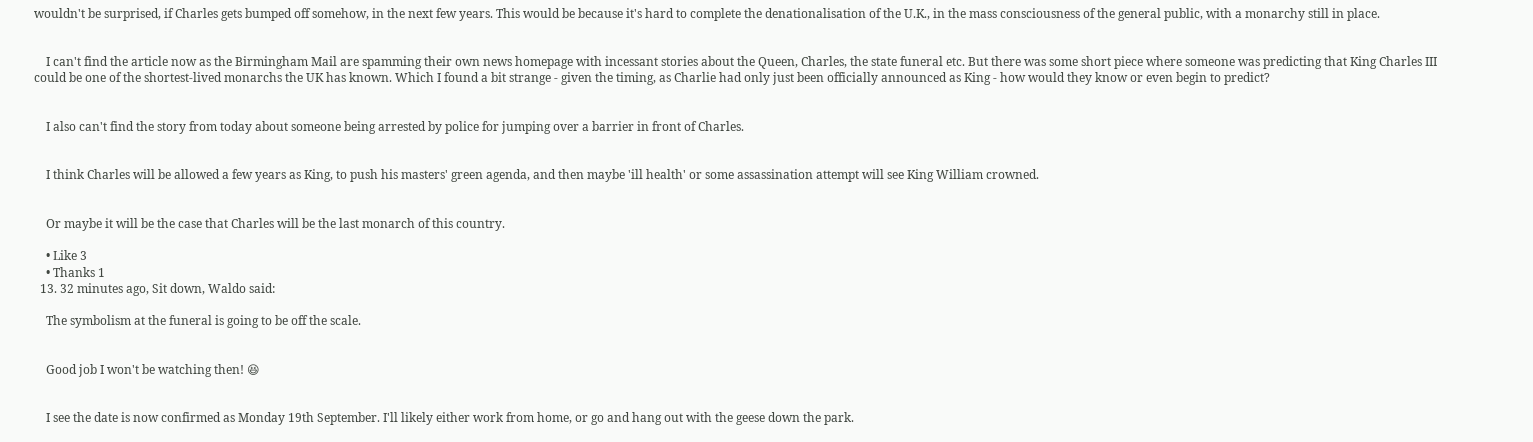wouldn't be surprised, if Charles gets bumped off somehow, in the next few years. This would be because it's hard to complete the denationalisation of the U.K., in the mass consciousness of the general public, with a monarchy still in place.


    I can't find the article now as the Birmingham Mail are spamming their own news homepage with incessant stories about the Queen, Charles, the state funeral etc. But there was some short piece where someone was predicting that King Charles III could be one of the shortest-lived monarchs the UK has known. Which I found a bit strange - given the timing, as Charlie had only just been officially announced as King - how would they know or even begin to predict?


    I also can't find the story from today about someone being arrested by police for jumping over a barrier in front of Charles.


    I think Charles will be allowed a few years as King, to push his masters' green agenda, and then maybe 'ill health' or some assassination attempt will see King William crowned.


    Or maybe it will be the case that Charles will be the last monarch of this country.

    • Like 3
    • Thanks 1
  13. 32 minutes ago, Sit down, Waldo said:

    The symbolism at the funeral is going to be off the scale.


    Good job I won't be watching then! 😆


    I see the date is now confirmed as Monday 19th September. I'll likely either work from home, or go and hang out with the geese down the park.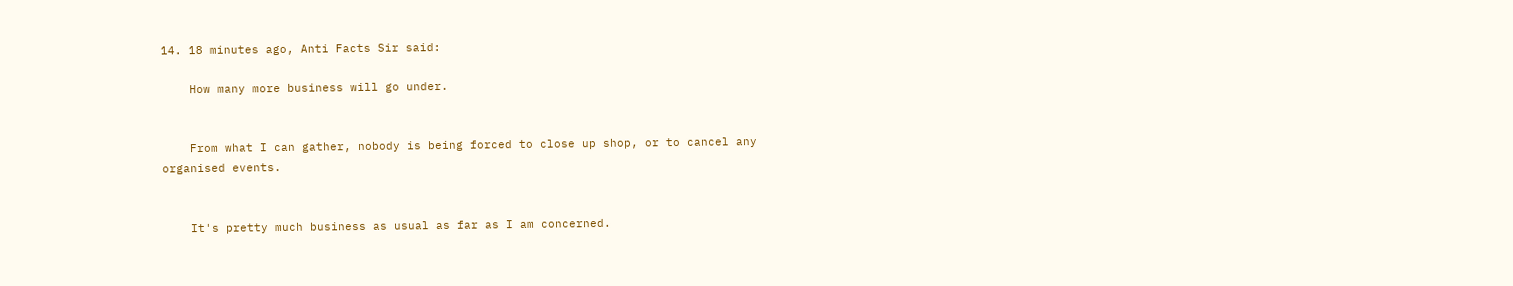14. 18 minutes ago, Anti Facts Sir said:

    How many more business will go under.


    From what I can gather, nobody is being forced to close up shop, or to cancel any organised events.


    It's pretty much business as usual as far as I am concerned.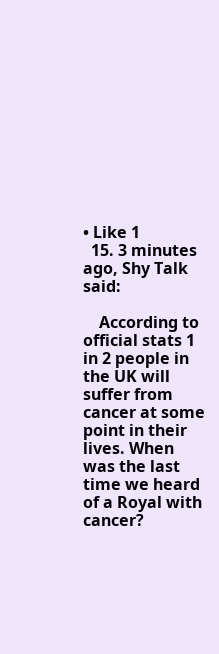• Like 1
  15. 3 minutes ago, Shy Talk said:

    According to official stats 1 in 2 people in the UK will suffer from cancer at some point in their lives. When was the last time we heard of a Royal with cancer?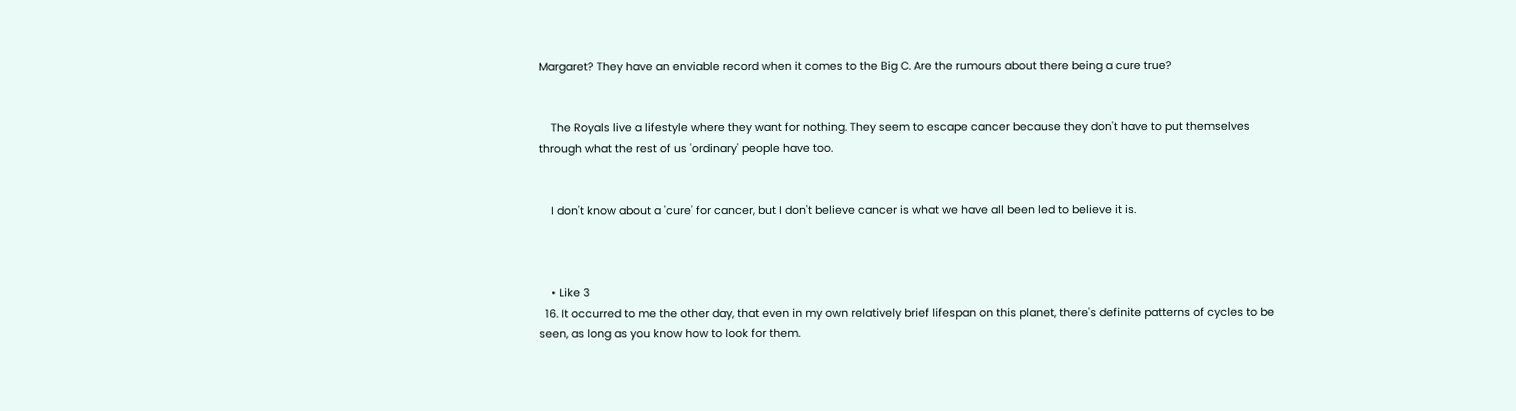Margaret? They have an enviable record when it comes to the Big C. Are the rumours about there being a cure true?


    The Royals live a lifestyle where they want for nothing. They seem to escape cancer because they don't have to put themselves through what the rest of us 'ordinary' people have too.


    I don't know about a 'cure' for cancer, but I don't believe cancer is what we have all been led to believe it is.



    • Like 3
  16. It occurred to me the other day, that even in my own relatively brief lifespan on this planet, there's definite patterns of cycles to be seen, as long as you know how to look for them.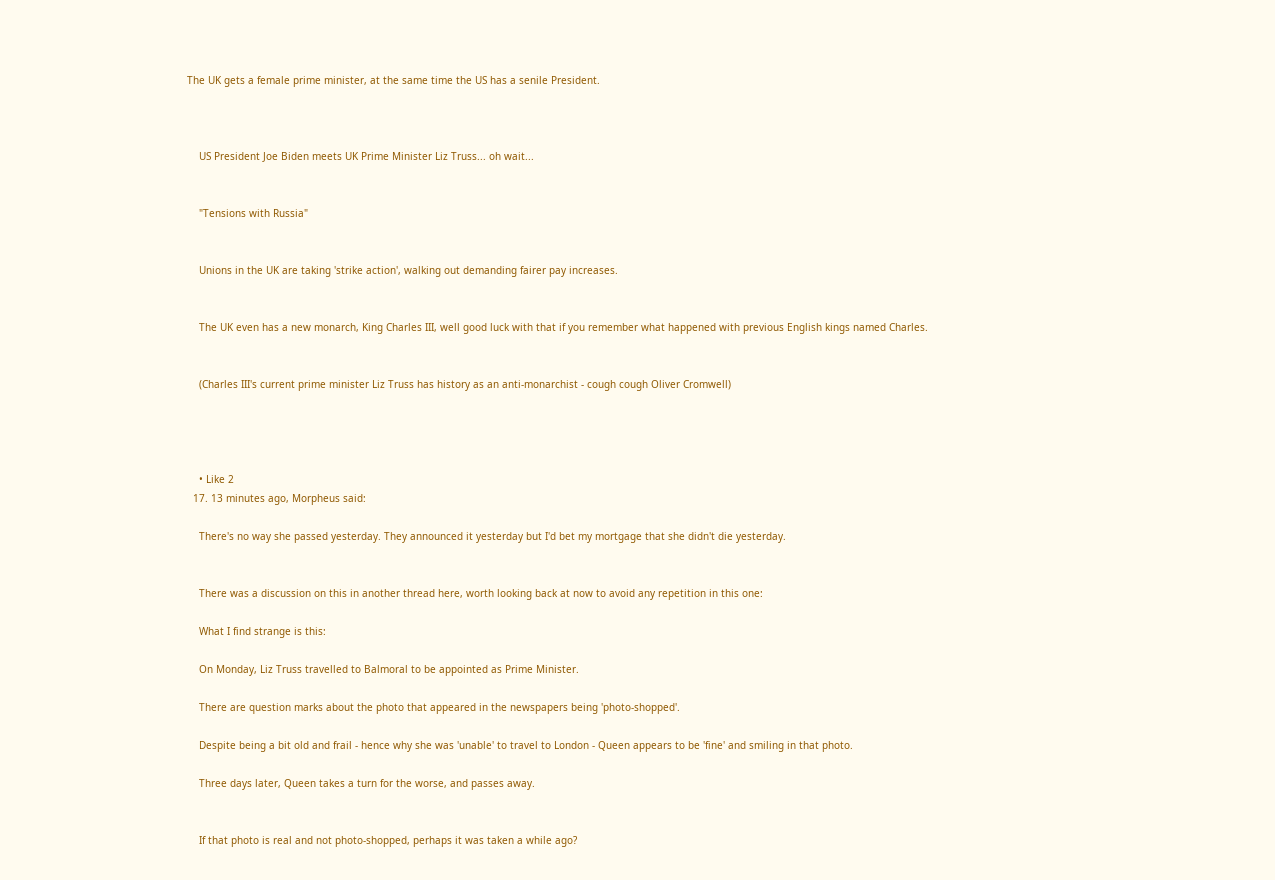The UK gets a female prime minister, at the same time the US has a senile President.



    US President Joe Biden meets UK Prime Minister Liz Truss... oh wait...


    "Tensions with Russia"


    Unions in the UK are taking 'strike action', walking out demanding fairer pay increases.


    The UK even has a new monarch, King Charles III, well good luck with that if you remember what happened with previous English kings named Charles.


    (Charles III's current prime minister Liz Truss has history as an anti-monarchist - cough cough Oliver Cromwell)




    • Like 2
  17. 13 minutes ago, Morpheus said:

    There's no way she passed yesterday. They announced it yesterday but I'd bet my mortgage that she didn't die yesterday.


    There was a discussion on this in another thread here, worth looking back at now to avoid any repetition in this one:

    What I find strange is this:

    On Monday, Liz Truss travelled to Balmoral to be appointed as Prime Minister.

    There are question marks about the photo that appeared in the newspapers being 'photo-shopped'.

    Despite being a bit old and frail - hence why she was 'unable' to travel to London - Queen appears to be 'fine' and smiling in that photo.

    Three days later, Queen takes a turn for the worse, and passes away.


    If that photo is real and not photo-shopped, perhaps it was taken a while ago?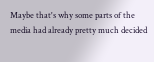Maybe that's why some parts of the media had already pretty much decided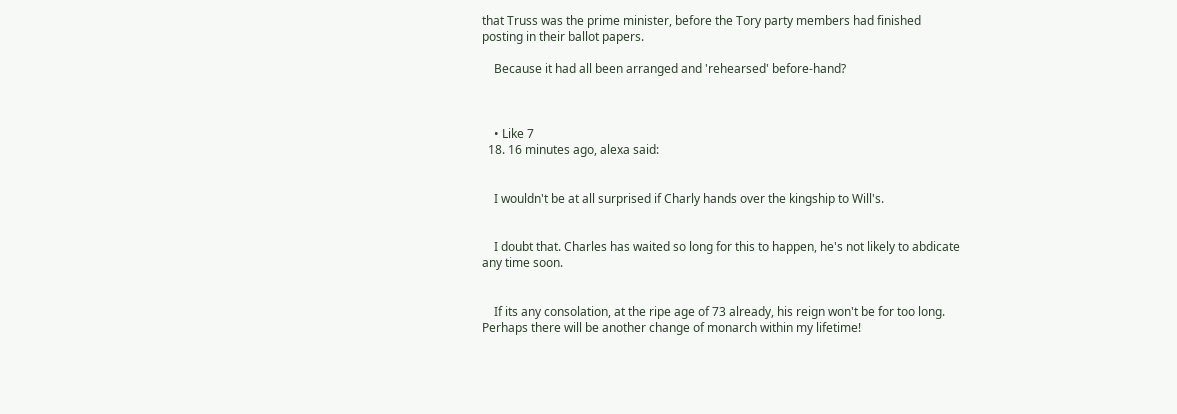that Truss was the prime minister, before the Tory party members had finished posting in their ballot papers.

    Because it had all been arranged and 'rehearsed' before-hand?



    • Like 7
  18. 16 minutes ago, alexa said:


    I wouldn't be at all surprised if Charly hands over the kingship to Will's.


    I doubt that. Charles has waited so long for this to happen, he's not likely to abdicate any time soon.


    If its any consolation, at the ripe age of 73 already, his reign won't be for too long. Perhaps there will be another change of monarch within my lifetime!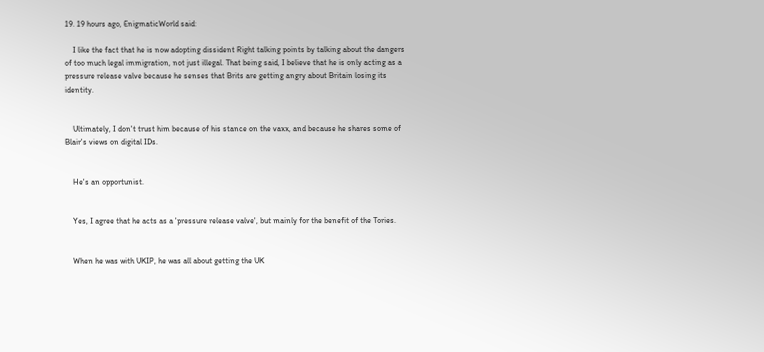19. 19 hours ago, EnigmaticWorld said:

    I like the fact that he is now adopting dissident Right talking points by talking about the dangers of too much legal immigration, not just illegal. That being said, I believe that he is only acting as a pressure release valve because he senses that Brits are getting angry about Britain losing its identity.


    Ultimately, I don't trust him because of his stance on the vaxx, and because he shares some of Blair's views on digital IDs.


    He's an opportunist.


    Yes, I agree that he acts as a 'pressure release valve', but mainly for the benefit of the Tories.


    When he was with UKIP, he was all about getting the UK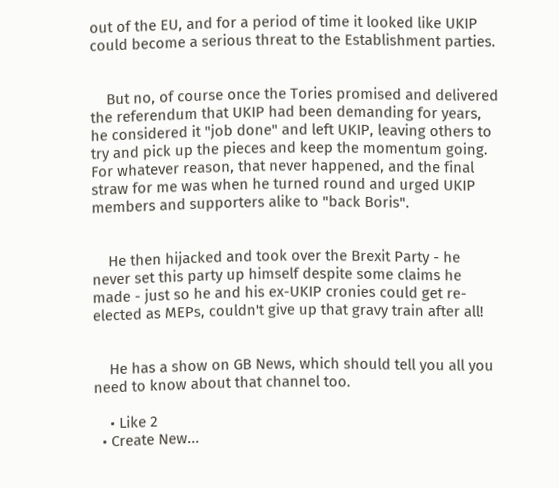out of the EU, and for a period of time it looked like UKIP could become a serious threat to the Establishment parties.


    But no, of course once the Tories promised and delivered the referendum that UKIP had been demanding for years, he considered it "job done" and left UKIP, leaving others to try and pick up the pieces and keep the momentum going. For whatever reason, that never happened, and the final straw for me was when he turned round and urged UKIP members and supporters alike to "back Boris".


    He then hijacked and took over the Brexit Party - he never set this party up himself despite some claims he made - just so he and his ex-UKIP cronies could get re-elected as MEPs, couldn't give up that gravy train after all!


    He has a show on GB News, which should tell you all you need to know about that channel too.

    • Like 2
  • Create New...